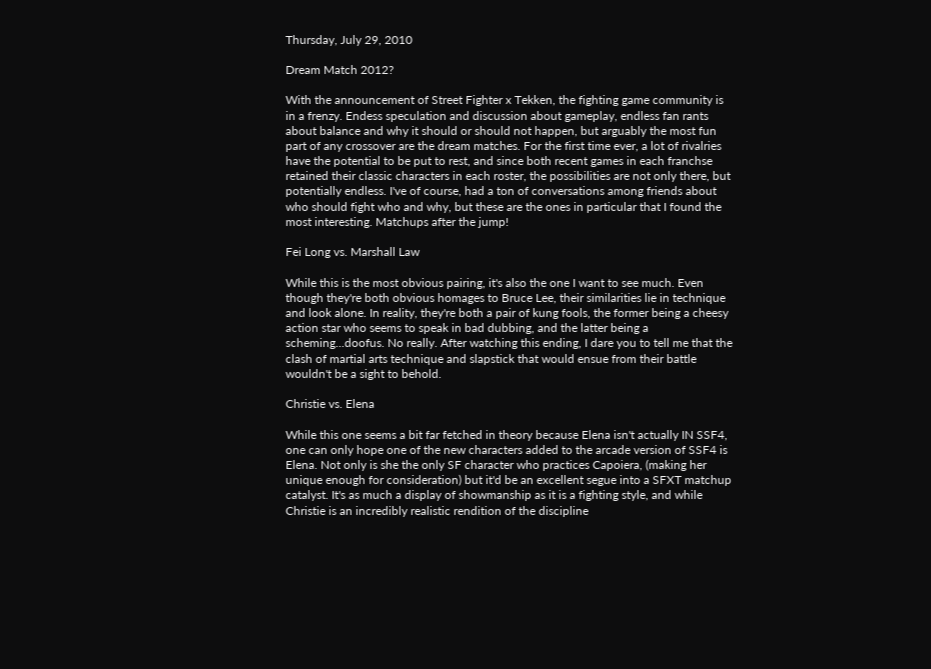Thursday, July 29, 2010

Dream Match 2012?

With the announcement of Street Fighter x Tekken, the fighting game community is in a frenzy. Endess speculation and discussion about gameplay, endless fan rants about balance and why it should or should not happen, but arguably the most fun part of any crossover are the dream matches. For the first time ever, a lot of rivalries have the potential to be put to rest, and since both recent games in each franchse retained their classic characters in each roster, the possibilities are not only there, but potentially endless. I've of course, had a ton of conversations among friends about who should fight who and why, but these are the ones in particular that I found the most interesting. Matchups after the jump!

Fei Long vs. Marshall Law

While this is the most obvious pairing, it's also the one I want to see much. Even though they're both obvious homages to Bruce Lee, their similarities lie in technique and look alone. In reality, they're both a pair of kung fools, the former being a cheesy action star who seems to speak in bad dubbing, and the latter being a scheming...doofus. No really. After watching this ending, I dare you to tell me that the clash of martial arts technique and slapstick that would ensue from their battle wouldn't be a sight to behold.

Christie vs. Elena

While this one seems a bit far fetched in theory because Elena isn't actually IN SSF4, one can only hope one of the new characters added to the arcade version of SSF4 is Elena. Not only is she the only SF character who practices Capoiera, (making her unique enough for consideration) but it'd be an excellent segue into a SFXT matchup catalyst. It's as much a display of showmanship as it is a fighting style, and while Christie is an incredibly realistic rendition of the discipline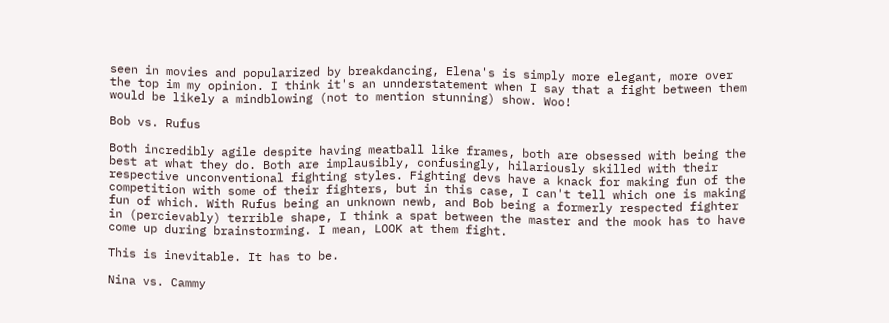seen in movies and popularized by breakdancing, Elena's is simply more elegant, more over the top im my opinion. I think it's an unnderstatement when I say that a fight between them would be likely a mindblowing (not to mention stunning) show. Woo!

Bob vs. Rufus

Both incredibly agile despite having meatball like frames, both are obsessed with being the best at what they do. Both are implausibly, confusingly, hilariously skilled with their respective unconventional fighting styles. Fighting devs have a knack for making fun of the competition with some of their fighters, but in this case, I can't tell which one is making fun of which. With Rufus being an unknown newb, and Bob being a formerly respected fighter in (percievably) terrible shape, I think a spat between the master and the mook has to have come up during brainstorming. I mean, LOOK at them fight.

This is inevitable. It has to be.

Nina vs. Cammy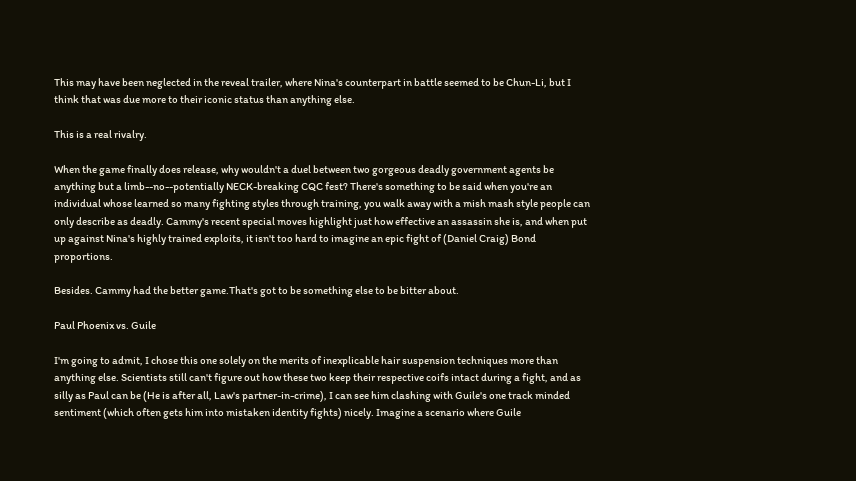This may have been neglected in the reveal trailer, where Nina's counterpart in battle seemed to be Chun-Li, but I think that was due more to their iconic status than anything else.

This is a real rivalry.

When the game finally does release, why wouldn't a duel between two gorgeous deadly government agents be anything but a limb--no--potentially NECK-breaking CQC fest? There's something to be said when you're an individual whose learned so many fighting styles through training, you walk away with a mish mash style people can only describe as deadly. Cammy's recent special moves highlight just how effective an assassin she is, and when put up against Nina's highly trained exploits, it isn't too hard to imagine an epic fight of (Daniel Craig) Bond proportions.

Besides. Cammy had the better game.That's got to be something else to be bitter about.

Paul Phoenix vs. Guile

I'm going to admit, I chose this one solely on the merits of inexplicable hair suspension techniques more than anything else. Scientists still can't figure out how these two keep their respective coifs intact during a fight, and as silly as Paul can be (He is after all, Law's partner-in-crime), I can see him clashing with Guile's one track minded sentiment (which often gets him into mistaken identity fights) nicely. Imagine a scenario where Guile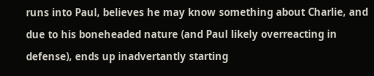runs into Paul, believes he may know something about Charlie, and due to his boneheaded nature (and Paul likely overreacting in defense), ends up inadvertantly starting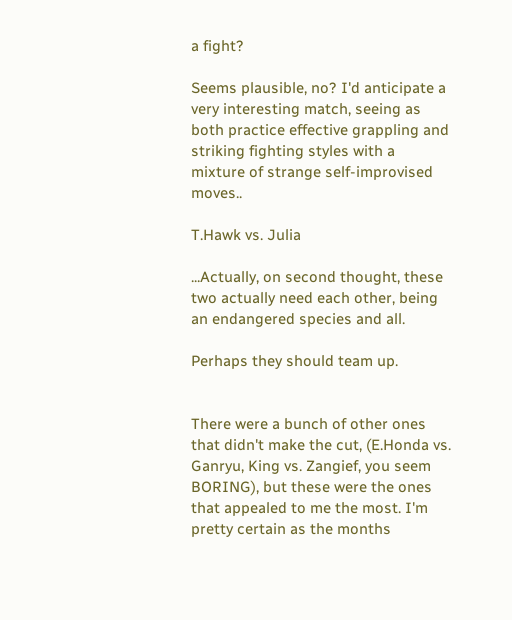a fight?

Seems plausible, no? I'd anticipate a very interesting match, seeing as both practice effective grappling and striking fighting styles with a mixture of strange self-improvised moves..

T.Hawk vs. Julia

...Actually, on second thought, these two actually need each other, being an endangered species and all.

Perhaps they should team up.


There were a bunch of other ones that didn't make the cut, (E.Honda vs. Ganryu, King vs. Zangief, you seem BORING), but these were the ones that appealed to me the most. I'm pretty certain as the months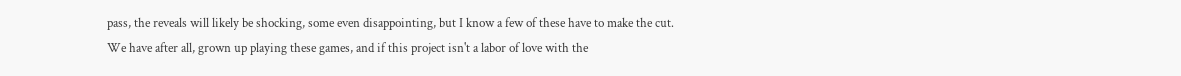pass, the reveals will likely be shocking, some even disappointing, but I know a few of these have to make the cut. We have after all, grown up playing these games, and if this project isn't a labor of love with the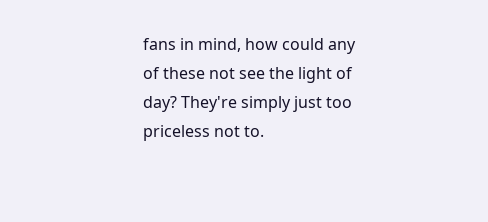fans in mind, how could any of these not see the light of day? They're simply just too priceless not to.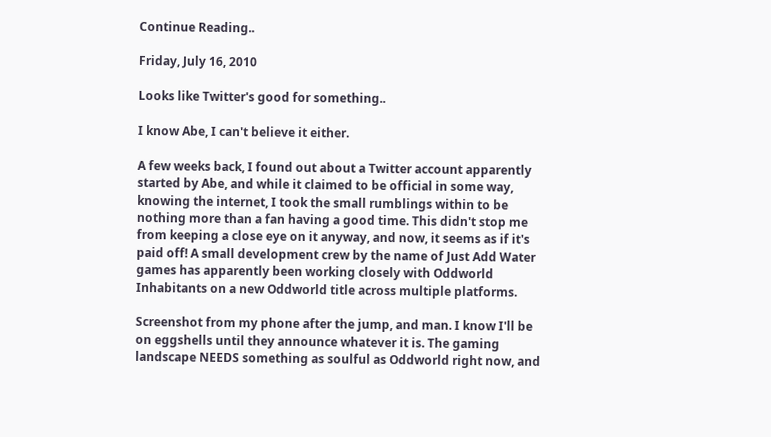Continue Reading..

Friday, July 16, 2010

Looks like Twitter's good for something..

I know Abe, I can't believe it either.

A few weeks back, I found out about a Twitter account apparently started by Abe, and while it claimed to be official in some way, knowing the internet, I took the small rumblings within to be nothing more than a fan having a good time. This didn't stop me from keeping a close eye on it anyway, and now, it seems as if it's paid off! A small development crew by the name of Just Add Water games has apparently been working closely with Oddworld Inhabitants on a new Oddworld title across multiple platforms.

Screenshot from my phone after the jump, and man. I know I'll be on eggshells until they announce whatever it is. The gaming landscape NEEDS something as soulful as Oddworld right now, and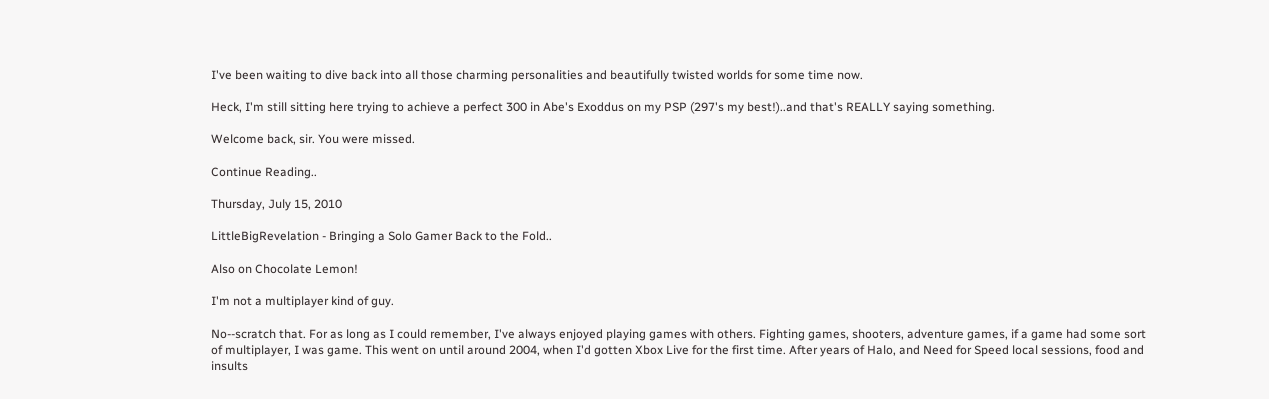I've been waiting to dive back into all those charming personalities and beautifully twisted worlds for some time now.

Heck, I'm still sitting here trying to achieve a perfect 300 in Abe's Exoddus on my PSP (297's my best!)..and that's REALLY saying something.

Welcome back, sir. You were missed.

Continue Reading..

Thursday, July 15, 2010

LittleBigRevelation - Bringing a Solo Gamer Back to the Fold..

Also on Chocolate Lemon!

I'm not a multiplayer kind of guy.

No--scratch that. For as long as I could remember, I've always enjoyed playing games with others. Fighting games, shooters, adventure games, if a game had some sort of multiplayer, I was game. This went on until around 2004, when I'd gotten Xbox Live for the first time. After years of Halo, and Need for Speed local sessions, food and insults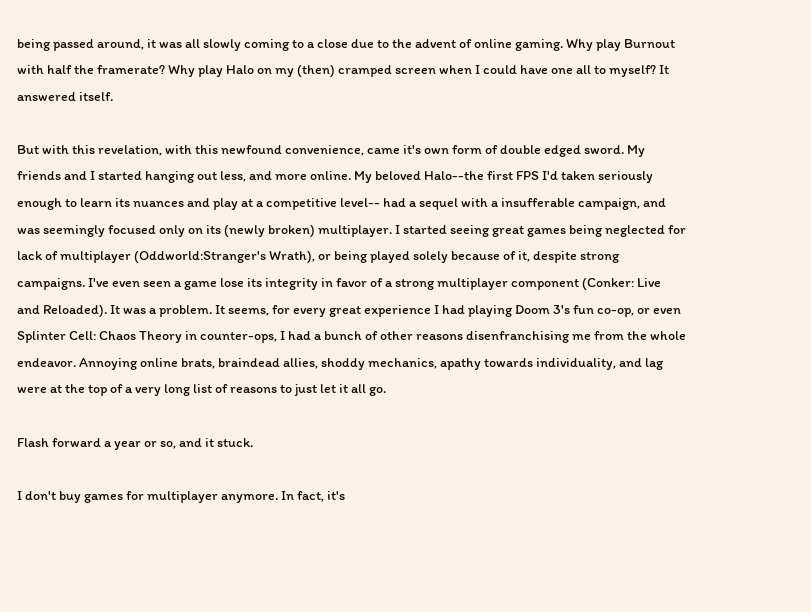being passed around, it was all slowly coming to a close due to the advent of online gaming. Why play Burnout with half the framerate? Why play Halo on my (then) cramped screen when I could have one all to myself? It answered itself.

But with this revelation, with this newfound convenience, came it's own form of double edged sword. My friends and I started hanging out less, and more online. My beloved Halo--the first FPS I'd taken seriously enough to learn its nuances and play at a competitive level-- had a sequel with a insufferable campaign, and was seemingly focused only on its (newly broken) multiplayer. I started seeing great games being neglected for lack of multiplayer (Oddworld:Stranger's Wrath), or being played solely because of it, despite strong campaigns. I've even seen a game lose its integrity in favor of a strong multiplayer component (Conker: Live and Reloaded). It was a problem. It seems, for every great experience I had playing Doom 3's fun co-op, or even Splinter Cell: Chaos Theory in counter-ops, I had a bunch of other reasons disenfranchising me from the whole endeavor. Annoying online brats, braindead allies, shoddy mechanics, apathy towards individuality, and lag were at the top of a very long list of reasons to just let it all go.

Flash forward a year or so, and it stuck.

I don't buy games for multiplayer anymore. In fact, it's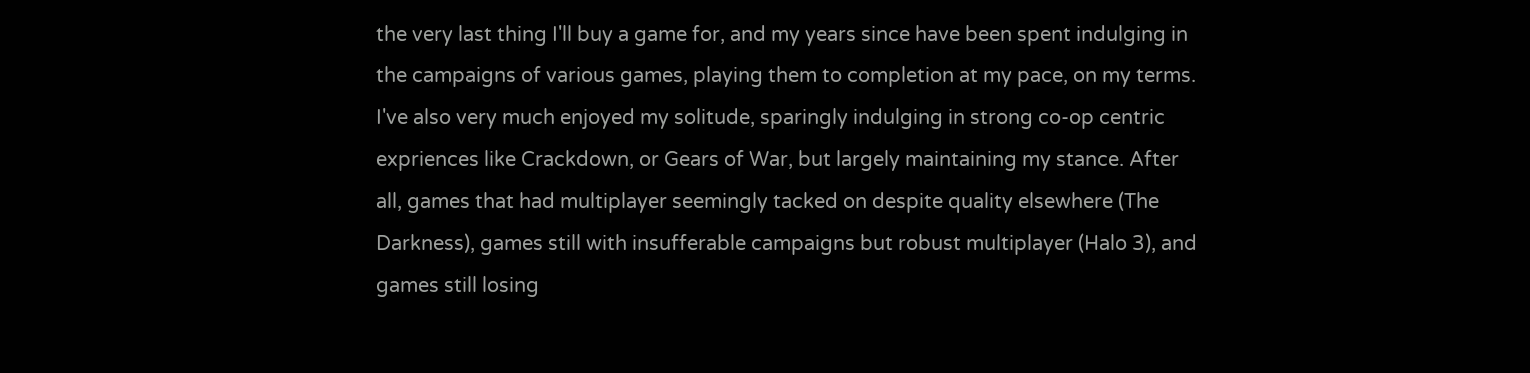the very last thing I'll buy a game for, and my years since have been spent indulging in the campaigns of various games, playing them to completion at my pace, on my terms. I've also very much enjoyed my solitude, sparingly indulging in strong co-op centric expriences like Crackdown, or Gears of War, but largely maintaining my stance. After all, games that had multiplayer seemingly tacked on despite quality elsewhere (The Darkness), games still with insufferable campaigns but robust multiplayer (Halo 3), and games still losing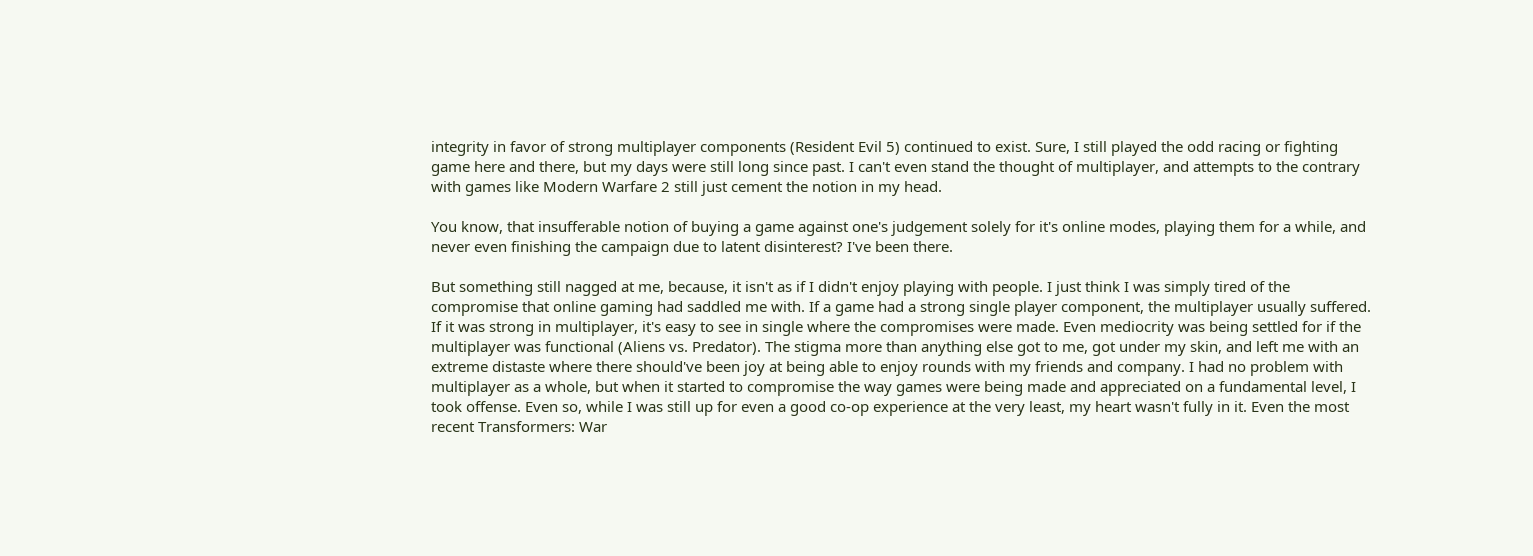integrity in favor of strong multiplayer components (Resident Evil 5) continued to exist. Sure, I still played the odd racing or fighting game here and there, but my days were still long since past. I can't even stand the thought of multiplayer, and attempts to the contrary with games like Modern Warfare 2 still just cement the notion in my head.

You know, that insufferable notion of buying a game against one's judgement solely for it's online modes, playing them for a while, and never even finishing the campaign due to latent disinterest? I've been there.

But something still nagged at me, because, it isn't as if I didn't enjoy playing with people. I just think I was simply tired of the compromise that online gaming had saddled me with. If a game had a strong single player component, the multiplayer usually suffered. If it was strong in multiplayer, it's easy to see in single where the compromises were made. Even mediocrity was being settled for if the multiplayer was functional (Aliens vs. Predator). The stigma more than anything else got to me, got under my skin, and left me with an extreme distaste where there should've been joy at being able to enjoy rounds with my friends and company. I had no problem with multiplayer as a whole, but when it started to compromise the way games were being made and appreciated on a fundamental level, I took offense. Even so, while I was still up for even a good co-op experience at the very least, my heart wasn't fully in it. Even the most recent Transformers: War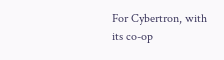For Cybertron, with its co-op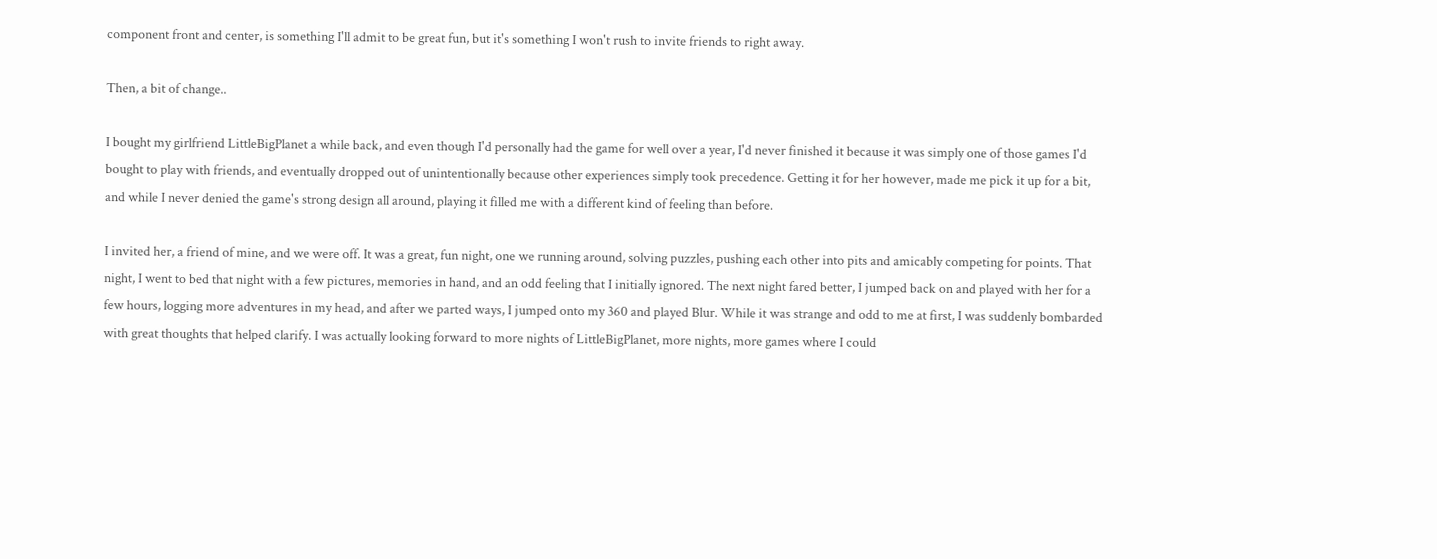component front and center, is something I'll admit to be great fun, but it's something I won't rush to invite friends to right away.

Then, a bit of change..

I bought my girlfriend LittleBigPlanet a while back, and even though I'd personally had the game for well over a year, I'd never finished it because it was simply one of those games I'd bought to play with friends, and eventually dropped out of unintentionally because other experiences simply took precedence. Getting it for her however, made me pick it up for a bit, and while I never denied the game's strong design all around, playing it filled me with a different kind of feeling than before.

I invited her, a friend of mine, and we were off. It was a great, fun night, one we running around, solving puzzles, pushing each other into pits and amicably competing for points. That night, I went to bed that night with a few pictures, memories in hand, and an odd feeling that I initially ignored. The next night fared better, I jumped back on and played with her for a few hours, logging more adventures in my head, and after we parted ways, I jumped onto my 360 and played Blur. While it was strange and odd to me at first, I was suddenly bombarded with great thoughts that helped clarify. I was actually looking forward to more nights of LittleBigPlanet, more nights, more games where I could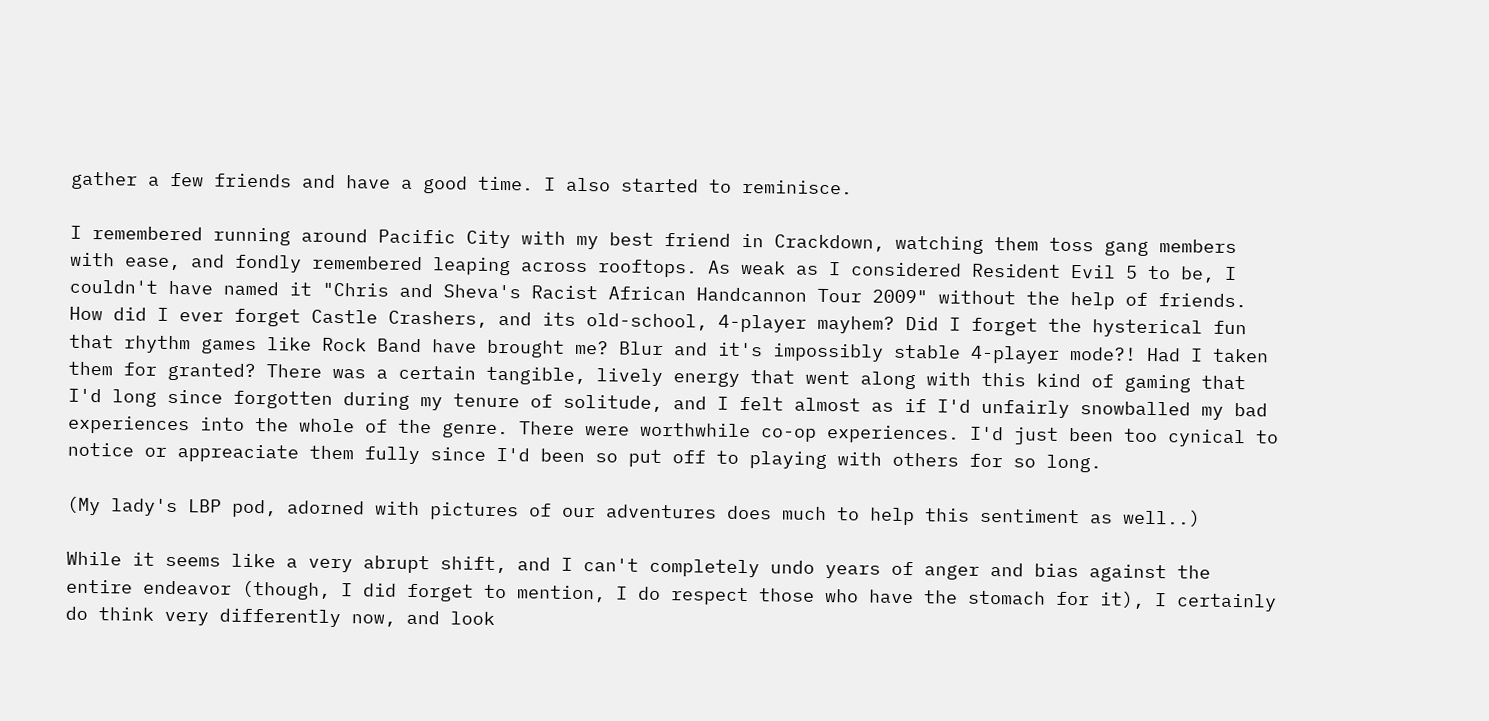gather a few friends and have a good time. I also started to reminisce.

I remembered running around Pacific City with my best friend in Crackdown, watching them toss gang members with ease, and fondly remembered leaping across rooftops. As weak as I considered Resident Evil 5 to be, I couldn't have named it "Chris and Sheva's Racist African Handcannon Tour 2009" without the help of friends. How did I ever forget Castle Crashers, and its old-school, 4-player mayhem? Did I forget the hysterical fun that rhythm games like Rock Band have brought me? Blur and it's impossibly stable 4-player mode?! Had I taken them for granted? There was a certain tangible, lively energy that went along with this kind of gaming that I'd long since forgotten during my tenure of solitude, and I felt almost as if I'd unfairly snowballed my bad experiences into the whole of the genre. There were worthwhile co-op experiences. I'd just been too cynical to notice or appreaciate them fully since I'd been so put off to playing with others for so long.

(My lady's LBP pod, adorned with pictures of our adventures does much to help this sentiment as well..)

While it seems like a very abrupt shift, and I can't completely undo years of anger and bias against the entire endeavor (though, I did forget to mention, I do respect those who have the stomach for it), I certainly do think very differently now, and look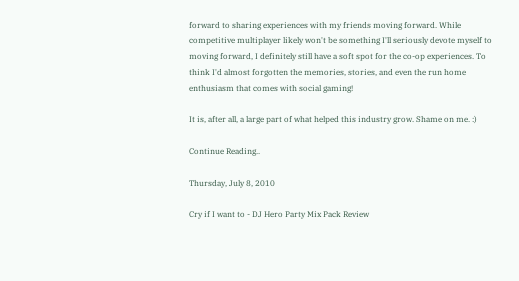forward to sharing experiences with my friends moving forward. While competitive multiplayer likely won't be something I'll seriously devote myself to moving forward, I definitely still have a soft spot for the co-op experiences. To think I'd almost forgotten the memories, stories, and even the run home enthusiasm that comes with social gaming!

It is, after all, a large part of what helped this industry grow. Shame on me. :)

Continue Reading..

Thursday, July 8, 2010

Cry if I want to - DJ Hero Party Mix Pack Review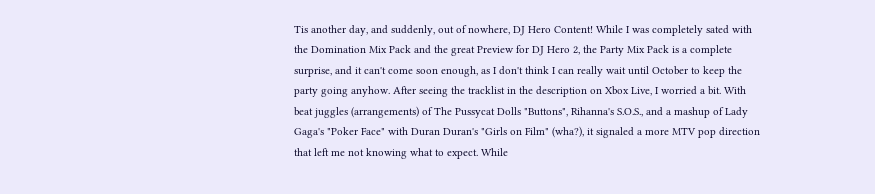Tis another day, and suddenly, out of nowhere, DJ Hero Content! While I was completely sated with the Domination Mix Pack and the great Preview for DJ Hero 2, the Party Mix Pack is a complete surprise, and it can't come soon enough, as I don't think I can really wait until October to keep the party going anyhow. After seeing the tracklist in the description on Xbox Live, I worried a bit. With beat juggles (arrangements) of The Pussycat Dolls "Buttons", Rihanna's S.O.S., and a mashup of Lady Gaga's "Poker Face" with Duran Duran's "Girls on Film" (wha?), it signaled a more MTV pop direction that left me not knowing what to expect. While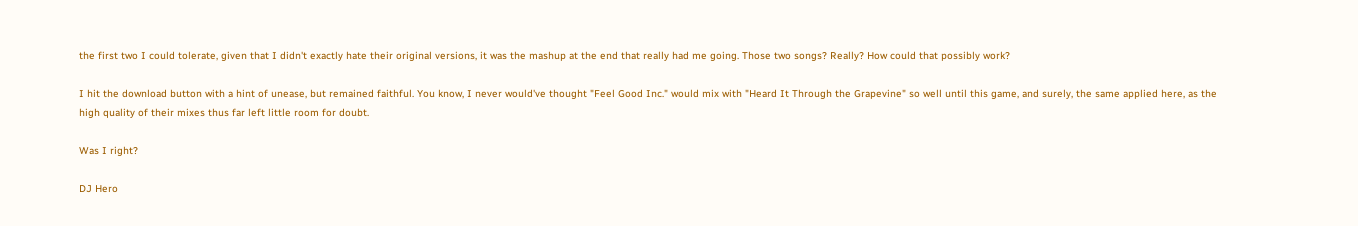the first two I could tolerate, given that I didn't exactly hate their original versions, it was the mashup at the end that really had me going. Those two songs? Really? How could that possibly work?

I hit the download button with a hint of unease, but remained faithful. You know, I never would've thought "Feel Good Inc." would mix with "Heard It Through the Grapevine" so well until this game, and surely, the same applied here, as the high quality of their mixes thus far left little room for doubt.

Was I right?

DJ Hero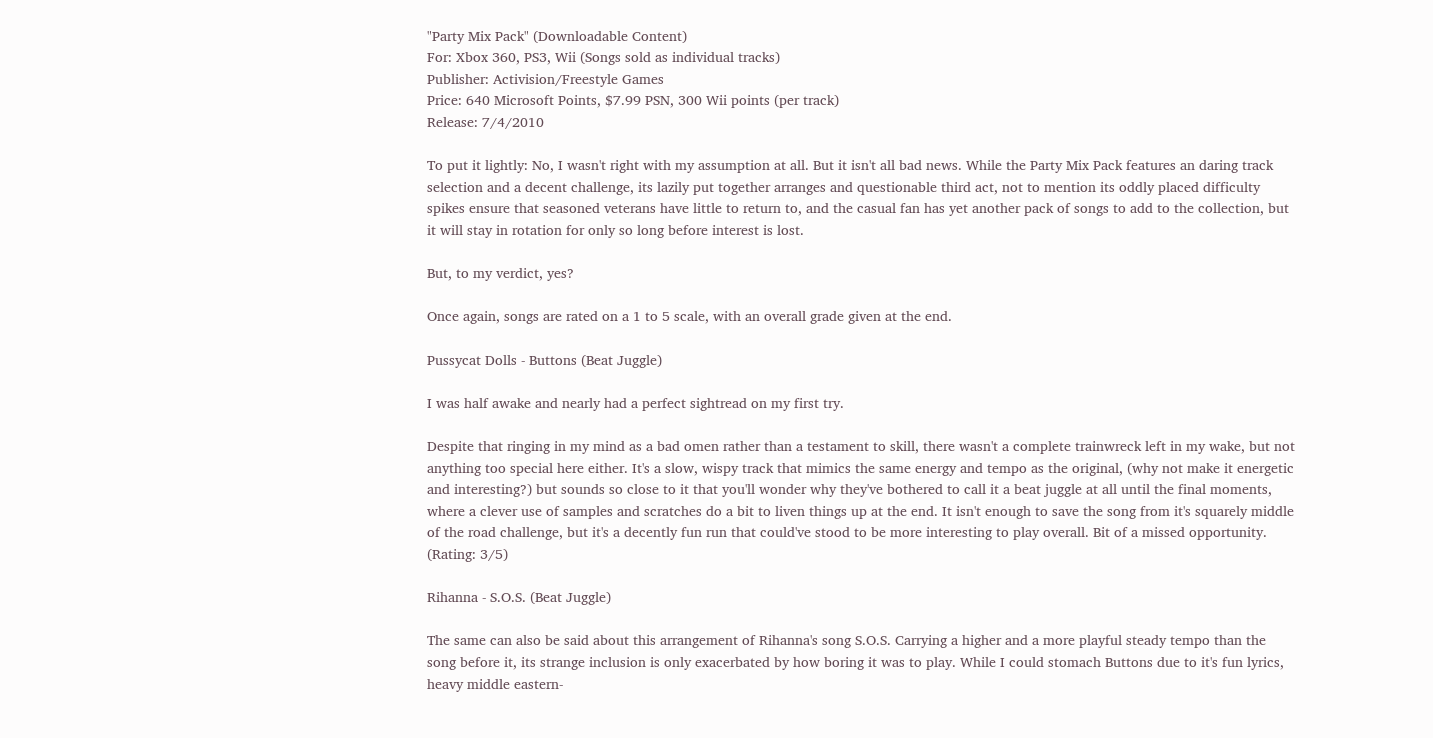"Party Mix Pack" (Downloadable Content)
For: Xbox 360, PS3, Wii (Songs sold as individual tracks)
Publisher: Activision/Freestyle Games
Price: 640 Microsoft Points, $7.99 PSN, 300 Wii points (per track)
Release: 7/4/2010

To put it lightly: No, I wasn't right with my assumption at all. But it isn't all bad news. While the Party Mix Pack features an daring track selection and a decent challenge, its lazily put together arranges and questionable third act, not to mention its oddly placed difficulty spikes ensure that seasoned veterans have little to return to, and the casual fan has yet another pack of songs to add to the collection, but it will stay in rotation for only so long before interest is lost.

But, to my verdict, yes?

Once again, songs are rated on a 1 to 5 scale, with an overall grade given at the end.

Pussycat Dolls - Buttons (Beat Juggle)

I was half awake and nearly had a perfect sightread on my first try.

Despite that ringing in my mind as a bad omen rather than a testament to skill, there wasn't a complete trainwreck left in my wake, but not anything too special here either. It's a slow, wispy track that mimics the same energy and tempo as the original, (why not make it energetic and interesting?) but sounds so close to it that you'll wonder why they've bothered to call it a beat juggle at all until the final moments, where a clever use of samples and scratches do a bit to liven things up at the end. It isn't enough to save the song from it's squarely middle of the road challenge, but it's a decently fun run that could've stood to be more interesting to play overall. Bit of a missed opportunity. (Rating: 3/5)

Rihanna - S.O.S. (Beat Juggle)

The same can also be said about this arrangement of Rihanna's song S.O.S. Carrying a higher and a more playful steady tempo than the song before it, its strange inclusion is only exacerbated by how boring it was to play. While I could stomach Buttons due to it's fun lyrics, heavy middle eastern-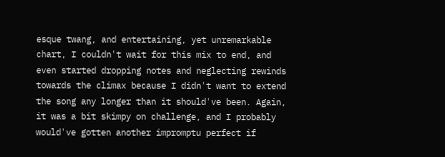esque twang, and entertaining, yet unremarkable chart, I couldn't wait for this mix to end, and even started dropping notes and neglecting rewinds towards the climax because I didn't want to extend the song any longer than it should've been. Again, it was a bit skimpy on challenge, and I probably would've gotten another impromptu perfect if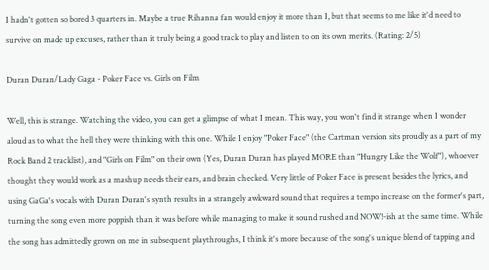I hadn't gotten so bored 3 quarters in. Maybe a true Rihanna fan would enjoy it more than I, but that seems to me like it'd need to survive on made up excuses, rather than it truly being a good track to play and listen to on its own merits. (Rating: 2/5)

Duran Duran/Lady Gaga - Poker Face vs. Girls on Film

Well, this is strange. Watching the video, you can get a glimpse of what I mean. This way, you won't find it strange when I wonder aloud as to what the hell they were thinking with this one. While I enjoy "Poker Face" (the Cartman version sits proudly as a part of my Rock Band 2 tracklist), and "Girls on Film" on their own (Yes, Duran Duran has played MORE than "Hungry Like the Wolf"), whoever thought they would work as a mashup needs their ears, and brain checked. Very little of Poker Face is present besides the lyrics, and using GaGa's vocals with Duran Duran's synth results in a strangely awkward sound that requires a tempo increase on the former's part, turning the song even more poppish than it was before while managing to make it sound rushed and NOW!-ish at the same time. While the song has admittedly grown on me in subsequent playthroughs, I think it's more because of the song's unique blend of tapping and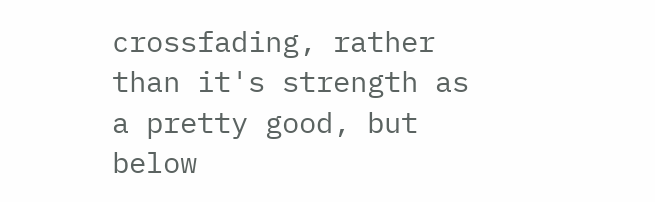crossfading, rather than it's strength as a pretty good, but below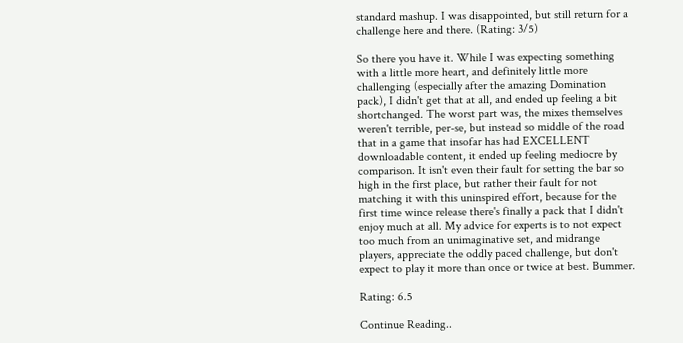standard mashup. I was disappointed, but still return for a challenge here and there. (Rating: 3/5)

So there you have it. While I was expecting something with a little more heart, and definitely little more challenging (especially after the amazing Domination pack), I didn't get that at all, and ended up feeling a bit shortchanged. The worst part was, the mixes themselves weren't terrible, per-se, but instead so middle of the road that in a game that insofar has had EXCELLENT downloadable content, it ended up feeling mediocre by comparison. It isn't even their fault for setting the bar so high in the first place, but rather their fault for not matching it with this uninspired effort, because for the first time wince release there's finally a pack that I didn't enjoy much at all. My advice for experts is to not expect too much from an unimaginative set, and midrange players, appreciate the oddly paced challenge, but don't expect to play it more than once or twice at best. Bummer.

Rating: 6.5

Continue Reading..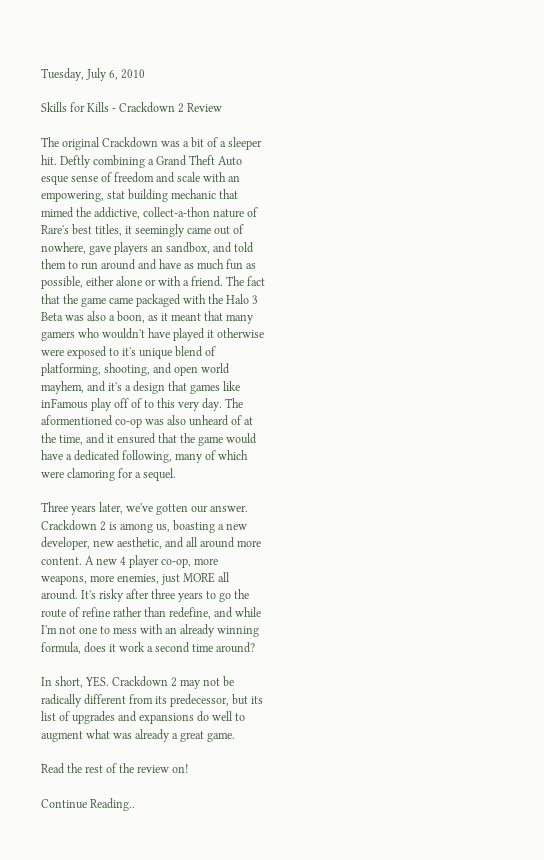Tuesday, July 6, 2010

Skills for Kills - Crackdown 2 Review

The original Crackdown was a bit of a sleeper hit. Deftly combining a Grand Theft Auto esque sense of freedom and scale with an empowering, stat building mechanic that mimed the addictive, collect-a-thon nature of Rare's best titles, it seemingly came out of nowhere, gave players an sandbox, and told them to run around and have as much fun as possible, either alone or with a friend. The fact that the game came packaged with the Halo 3 Beta was also a boon, as it meant that many gamers who wouldn't have played it otherwise were exposed to it's unique blend of platforming, shooting, and open world mayhem, and it's a design that games like inFamous play off of to this very day. The aformentioned co-op was also unheard of at the time, and it ensured that the game would have a dedicated following, many of which were clamoring for a sequel.

Three years later, we've gotten our answer. Crackdown 2 is among us, boasting a new developer, new aesthetic, and all around more content. A new 4 player co-op, more weapons, more enemies, just MORE all around. It's risky after three years to go the route of refine rather than redefine, and while I'm not one to mess with an already winning formula, does it work a second time around?

In short, YES. Crackdown 2 may not be radically different from its predecessor, but its list of upgrades and expansions do well to augment what was already a great game.

Read the rest of the review on!

Continue Reading..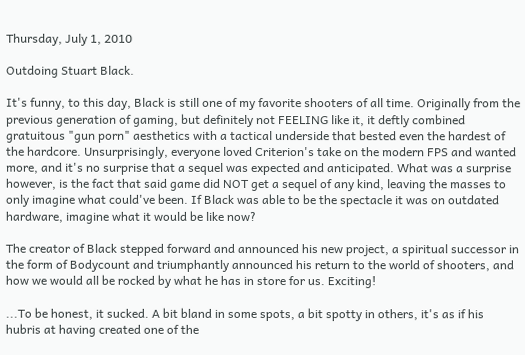Thursday, July 1, 2010

Outdoing Stuart Black.

It's funny, to this day, Black is still one of my favorite shooters of all time. Originally from the previous generation of gaming, but definitely not FEELING like it, it deftly combined gratuitous "gun porn" aesthetics with a tactical underside that bested even the hardest of the hardcore. Unsurprisingly, everyone loved Criterion's take on the modern FPS and wanted more, and it's no surprise that a sequel was expected and anticipated. What was a surprise however, is the fact that said game did NOT get a sequel of any kind, leaving the masses to only imagine what could've been. If Black was able to be the spectacle it was on outdated hardware, imagine what it would be like now?

The creator of Black stepped forward and announced his new project, a spiritual successor in the form of Bodycount and triumphantly announced his return to the world of shooters, and how we would all be rocked by what he has in store for us. Exciting!

...To be honest, it sucked. A bit bland in some spots, a bit spotty in others, it's as if his hubris at having created one of the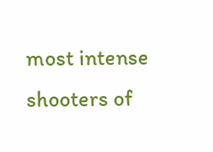most intense shooters of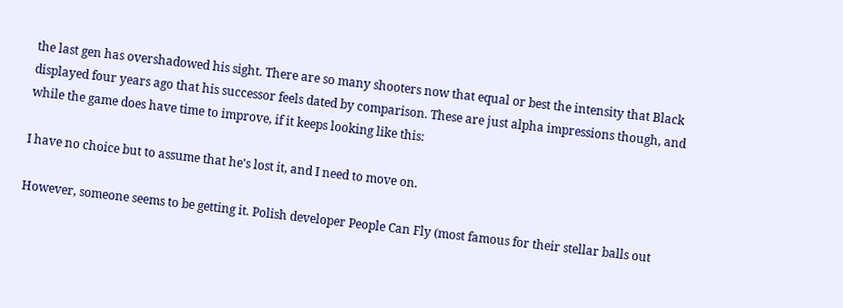the last gen has overshadowed his sight. There are so many shooters now that equal or best the intensity that Black displayed four years ago that his successor feels dated by comparison. These are just alpha impressions though, and while the game does have time to improve, if it keeps looking like this:

I have no choice but to assume that he's lost it, and I need to move on.

However, someone seems to be getting it. Polish developer People Can Fly (most famous for their stellar balls out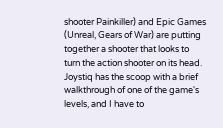shooter Painkiller) and Epic Games (Unreal, Gears of War) are putting together a shooter that looks to turn the action shooter on its head. Joystiq has the scoop with a brief walkthrough of one of the game's levels, and I have to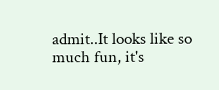admit..It looks like so much fun, it's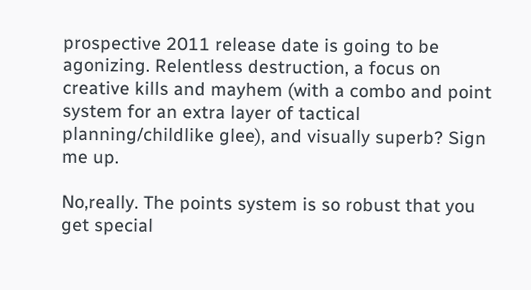prospective 2011 release date is going to be agonizing. Relentless destruction, a focus on creative kills and mayhem (with a combo and point system for an extra layer of tactical planning/childlike glee), and visually superb? Sign me up.

No,really. The points system is so robust that you get special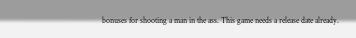bonuses for shooting a man in the ass. This game needs a release date already.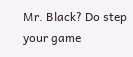Mr. Black? Do step your game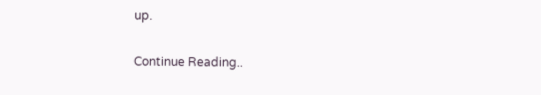up.

Continue Reading..